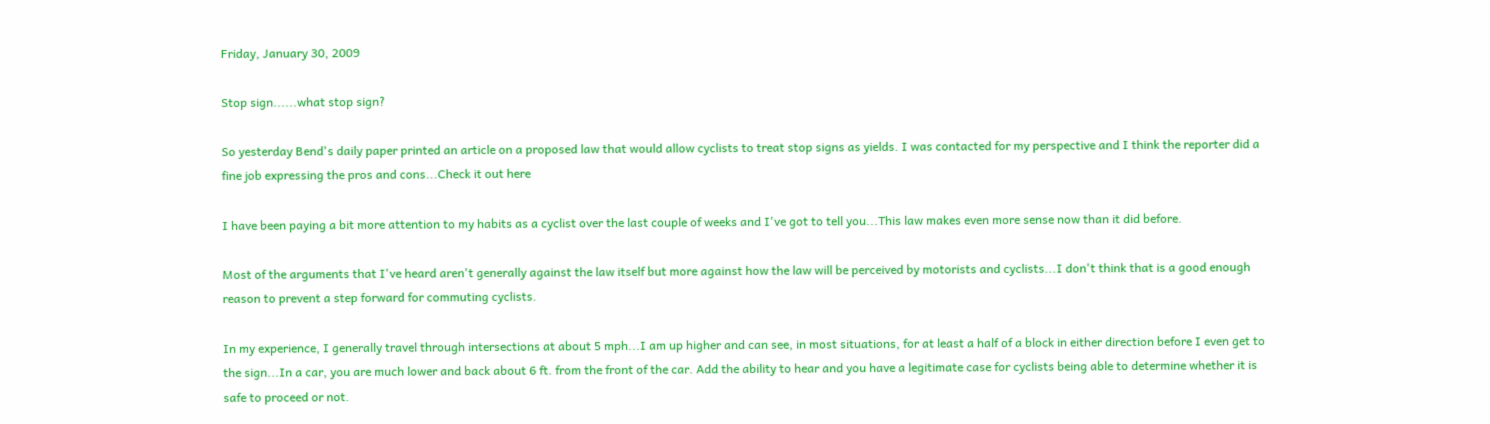Friday, January 30, 2009

Stop sign......what stop sign?

So yesterday Bend's daily paper printed an article on a proposed law that would allow cyclists to treat stop signs as yields. I was contacted for my perspective and I think the reporter did a fine job expressing the pros and cons...Check it out here

I have been paying a bit more attention to my habits as a cyclist over the last couple of weeks and I've got to tell you...This law makes even more sense now than it did before.

Most of the arguments that I've heard aren't generally against the law itself but more against how the law will be perceived by motorists and cyclists...I don't think that is a good enough reason to prevent a step forward for commuting cyclists.

In my experience, I generally travel through intersections at about 5 mph...I am up higher and can see, in most situations, for at least a half of a block in either direction before I even get to the sign...In a car, you are much lower and back about 6 ft. from the front of the car. Add the ability to hear and you have a legitimate case for cyclists being able to determine whether it is safe to proceed or not.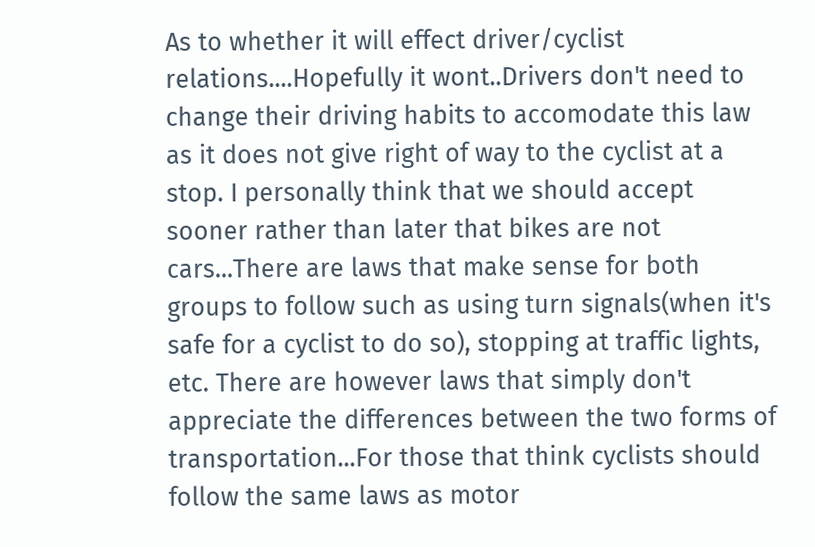As to whether it will effect driver/cyclist relations....Hopefully it wont..Drivers don't need to change their driving habits to accomodate this law as it does not give right of way to the cyclist at a stop. I personally think that we should accept sooner rather than later that bikes are not cars...There are laws that make sense for both groups to follow such as using turn signals(when it's safe for a cyclist to do so), stopping at traffic lights, etc. There are however laws that simply don't appreciate the differences between the two forms of transportation...For those that think cyclists should follow the same laws as motor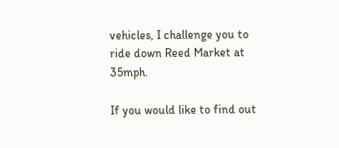vehicles, I challenge you to ride down Reed Market at 35mph.

If you would like to find out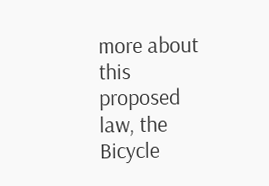more about this proposed law, the Bicycle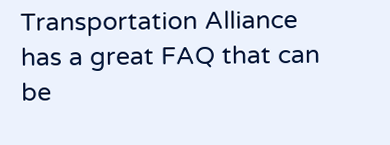Transportation Alliance has a great FAQ that can be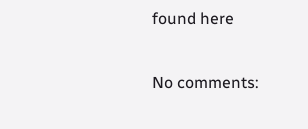found here

No comments: